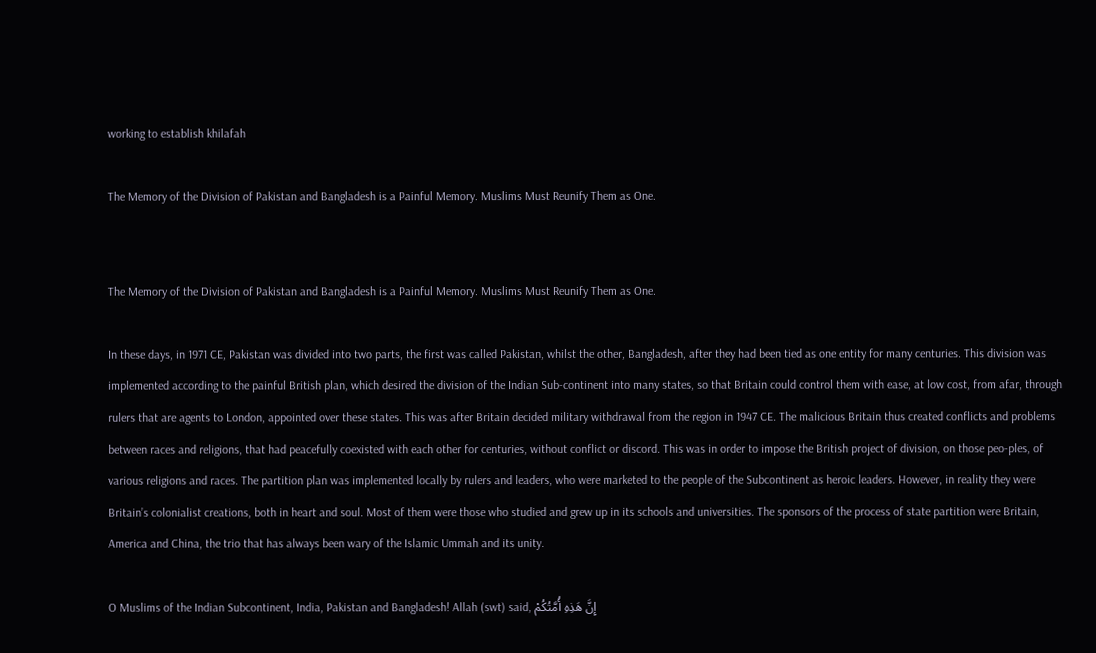working to establish khilafah

The Memory of the Division of Pakistan and Bangladesh is a Painful Memory. Muslims Must Reunify Them as One.


The Memory of the Division of Pakistan and Bangladesh is a Painful Memory. Muslims Must Reunify Them as One.

In these days, in 1971 CE, Pakistan was divided into two parts, the first was called Pakistan, whilst the other, Bangladesh, after they had been tied as one entity for many centuries. This division was implemented according to the painful British plan, which desired the division of the Indian Sub-continent into many states, so that Britain could control them with ease, at low cost, from afar, through rulers that are agents to London, appointed over these states. This was after Britain decided military withdrawal from the region in 1947 CE. The malicious Britain thus created conflicts and problems between races and religions, that had peacefully coexisted with each other for centuries, without conflict or discord. This was in order to impose the British project of division, on those peo-ples, of various religions and races. The partition plan was implemented locally by rulers and leaders, who were marketed to the people of the Subcontinent as heroic leaders. However, in reality they were Britain’s colonialist creations, both in heart and soul. Most of them were those who studied and grew up in its schools and universities. The sponsors of the process of state partition were Britain, America and China, the trio that has always been wary of the Islamic Ummah and its unity.

O Muslims of the Indian Subcontinent, India, Pakistan and Bangladesh! Allah (swt) said, إِنَّ هَذِهِ أُمَّتُكُمْ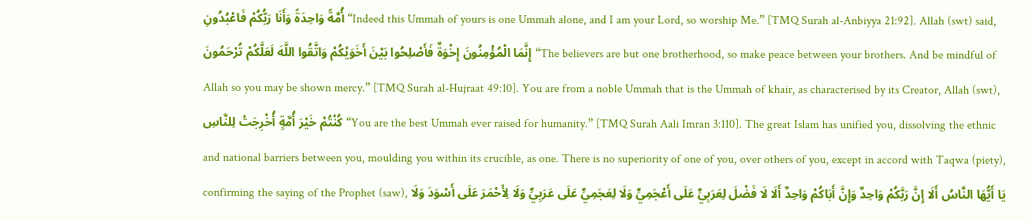أُمَّةً وَاحِدَةً وَأَنَا رَبُّكُمْ فَاعْبُدُونِ “Indeed this Ummah of yours is one Ummah alone, and I am your Lord, so worship Me.” [TMQ Surah al-Anbiyya 21:92]. Allah (swt) said, إِنَّمَا الْمُؤْمِنُونَ إِخْوَةٌ فَأَصْلِحُوا بَيْنَ أَخَوَيْكُمْ وَاتَّقُوا اللَّهَ لَعَلَّكُمْ تُرْحَمُونَ “The believers are but one brotherhood, so make peace between your brothers. And be mindful of Allah so you may be shown mercy.” [TMQ Surah al-Hujraat 49:10]. You are from a noble Ummah that is the Ummah of khair, as characterised by its Creator, Allah (swt), كُنْتُمْ خَيْرَ أُمَّةٍ أُخْرِجَتْ لِلنَّاسِ “You are the best Ummah ever raised for humanity.” [TMQ Surah Aali Imran 3:110]. The great Islam has unified you, dissolving the ethnic and national barriers between you, moulding you within its crucible, as one. There is no superiority of one of you, over others of you, except in accord with Taqwa (piety), confirming the saying of the Prophet (saw), يَا أَيُّهَا النَّاسُ أَلَا إِنَّ رَبَّكُمْ وَاحِدٌ وَإِنَّ أَبَاكُمْ وَاحِدٌ أَلَا لَا فَضْلَ لِعَرَبِيٍّ عَلَى أَعْجَمِيٍّ وَلَا لِعَجَمِيٍّ عَلَى عَرَبِيٍّ وَلَا لِأَحْمَرَ عَلَى أَسْوَدَ وَلَا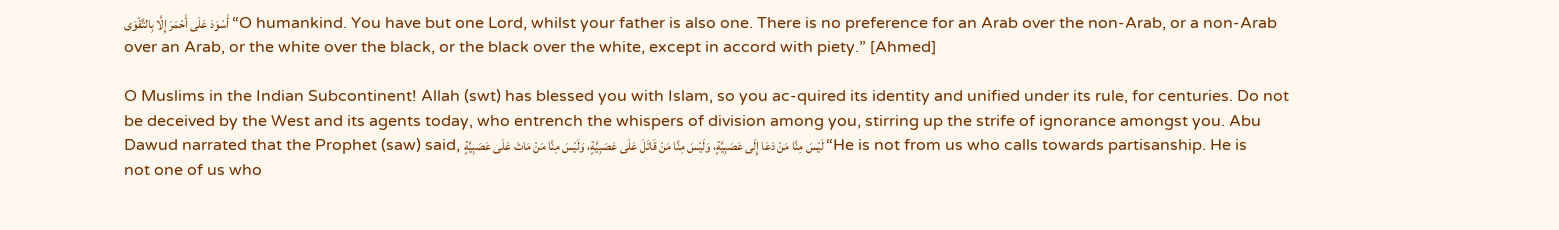أَسْوَدَ عَلَى أَحْمَرَ إِلَّا بِالتَّقْوَى “O humankind. You have but one Lord, whilst your father is also one. There is no preference for an Arab over the non-Arab, or a non-Arab over an Arab, or the white over the black, or the black over the white, except in accord with piety.” [Ahmed]

O Muslims in the Indian Subcontinent! Allah (swt) has blessed you with Islam, so you ac-quired its identity and unified under its rule, for centuries. Do not be deceived by the West and its agents today, who entrench the whispers of division among you, stirring up the strife of ignorance amongst you. Abu Dawud narrated that the Prophet (saw) said, لَيْسَ مِنَّا مَنْ دَعَا إِلَى عَصَبِيَّةٍ، وَلَيْسَ مِنَّا مَنْ قَاتَلَ عَلَى عَصَبِيَّةٍ، وَلَيْسَ مِنَّا مَنْ مَاتَ عَلَى عَصَبِيَّةٍ “He is not from us who calls towards partisanship. He is not one of us who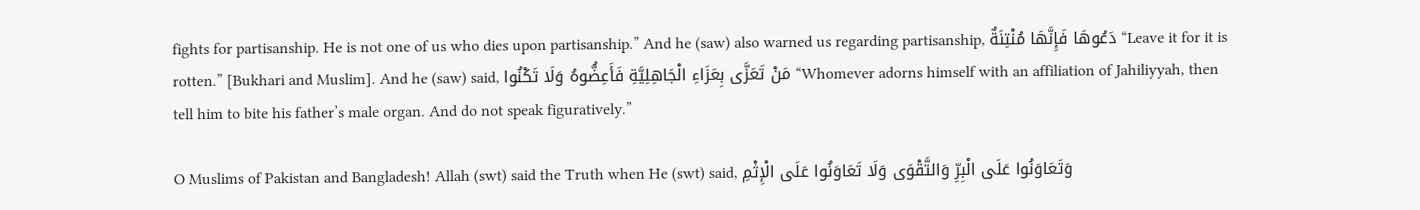fights for partisanship. He is not one of us who dies upon partisanship.” And he (saw) also warned us regarding partisanship, دَعُوهَا فَإِنَّهَا مُنْتِنَةٌ “Leave it for it is rotten.” [Bukhari and Muslim]. And he (saw) said, مَنْ تَعَزَّى بِعَزَاءِ الْجَاهِلِيَّةِ فَأَعِضُّوهُ وَلَا تَكْنُوا “Whomever adorns himself with an affiliation of Jahiliyyah, then tell him to bite his father’s male organ. And do not speak figuratively.”

O Muslims of Pakistan and Bangladesh! Allah (swt) said the Truth when He (swt) said, وَتَعَاوَنُوا عَلَى الْبِرِّ وَالتَّقْوَى وَلَا تَعَاوَنُوا عَلَى الْإِثْمِ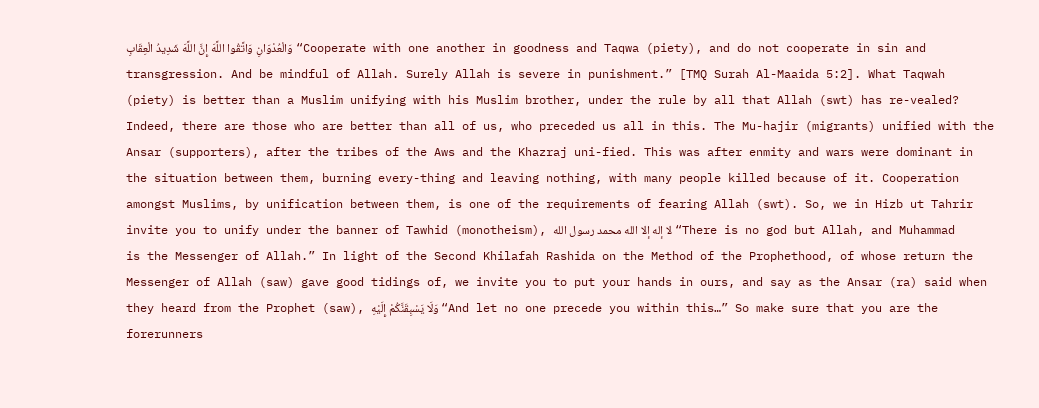وَالْعُدْوَانِ وَاتَّقُوا اللَّهَ إِنَّ اللَّهَ شَدِيدُ الْعِقَابِ “Cooperate with one another in goodness and Taqwa (piety), and do not cooperate in sin and transgression. And be mindful of Allah. Surely Allah is severe in punishment.” [TMQ Surah Al-Maaida 5:2]. What Taqwah (piety) is better than a Muslim unifying with his Muslim brother, under the rule by all that Allah (swt) has re-vealed? Indeed, there are those who are better than all of us, who preceded us all in this. The Mu-hajir (migrants) unified with the Ansar (supporters), after the tribes of the Aws and the Khazraj uni-fied. This was after enmity and wars were dominant in the situation between them, burning every-thing and leaving nothing, with many people killed because of it. Cooperation amongst Muslims, by unification between them, is one of the requirements of fearing Allah (swt). So, we in Hizb ut Tahrir invite you to unify under the banner of Tawhid (monotheism), لا إله إلا الله محمد رسول الله “There is no god but Allah, and Muhammad is the Messenger of Allah.” In light of the Second Khilafah Rashida on the Method of the Prophethood, of whose return the Messenger of Allah (saw) gave good tidings of, we invite you to put your hands in ours, and say as the Ansar (ra) said when they heard from the Prophet (saw), وَلَا يَسْبِقَنَّكُمْ إِلَيْهِ “And let no one precede you within this…” So make sure that you are the forerunners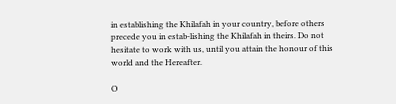in establishing the Khilafah in your country, before others precede you in estab-lishing the Khilafah in theirs. Do not hesitate to work with us, until you attain the honour of this world and the Hereafter.

O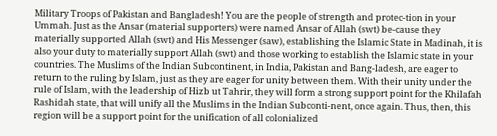Military Troops of Pakistan and Bangladesh! You are the people of strength and protec-tion in your Ummah. Just as the Ansar (material supporters) were named Ansar of Allah (swt) be-cause they materially supported Allah (swt) and His Messenger (saw), establishing the Islamic State in Madinah, it is also your duty to materially support Allah (swt) and those working to establish the Islamic state in your countries. The Muslims of the Indian Subcontinent, in India, Pakistan and Bang-ladesh, are eager to return to the ruling by Islam, just as they are eager for unity between them. With their unity under the rule of Islam, with the leadership of Hizb ut Tahrir, they will form a strong support point for the Khilafah Rashidah state, that will unify all the Muslims in the Indian Subconti-nent, once again. Thus, then, this region will be a support point for the unification of all colonialized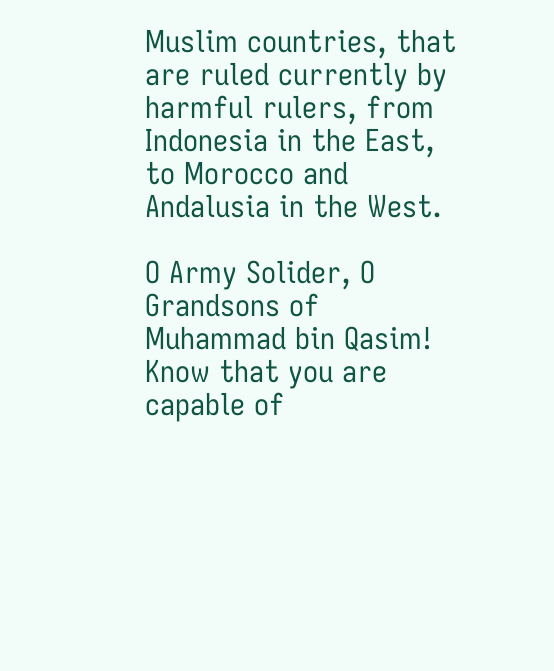Muslim countries, that are ruled currently by harmful rulers, from Indonesia in the East, to Morocco and Andalusia in the West.

O Army Solider, O Grandsons of Muhammad bin Qasim! Know that you are capable of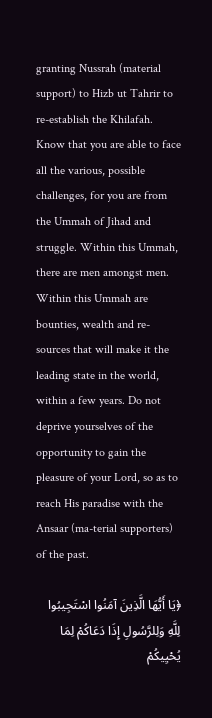granting Nussrah (material support) to Hizb ut Tahrir to re-establish the Khilafah. Know that you are able to face all the various, possible challenges, for you are from the Ummah of Jihad and struggle. Within this Ummah, there are men amongst men. Within this Ummah are bounties, wealth and re-sources that will make it the leading state in the world, within a few years. Do not deprive yourselves of the opportunity to gain the pleasure of your Lord, so as to reach His paradise with the Ansaar (ma-terial supporters) of the past.

﴿يَا أَيُّهَا الَّذِينَ آمَنُوا اسْتَجِيبُوا لِلَّهِ وَلِلرَّسُولِ إِذَا دَعَاكُمْ لِمَا يُحْيِيكُمْ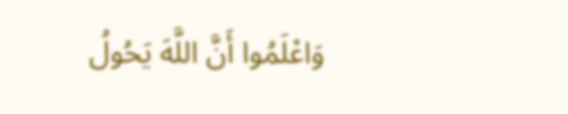وَاعْلَمُوا أَنَّ اللَّهَ يَحُولُ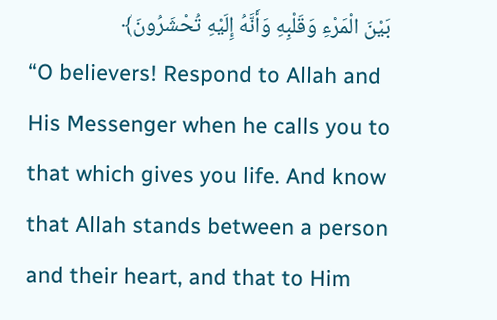بَيْنَ الْمَرْءِ وَقَلْبِهِ وَأَنَّهُ إِلَيْهِ تُحْشَرُونَ﴾
“O believers! Respond to Allah and His Messenger when he calls you to that which gives you life. And know that Allah stands between a person and their heart, and that to Him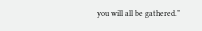you will all be gathered.”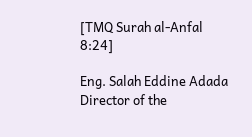[TMQ Surah al-Anfal 8:24]

Eng. Salah Eddine Adada
Director of the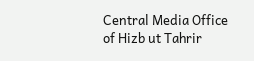Central Media Office
of Hizb ut Tahrir